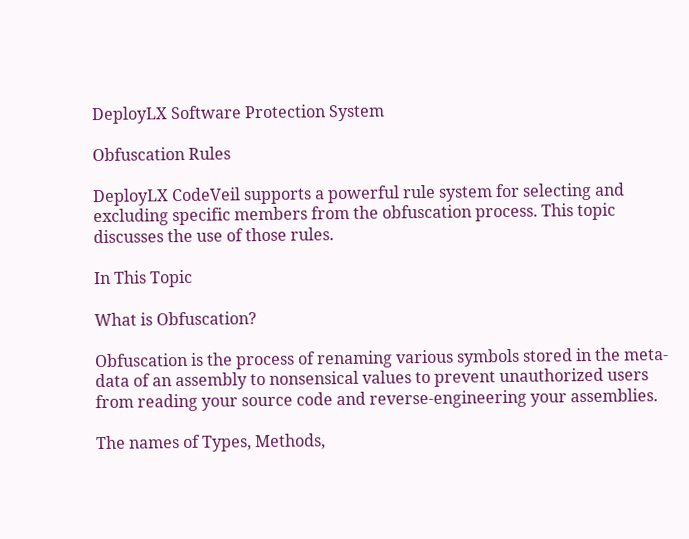DeployLX Software Protection System

Obfuscation Rules

DeployLX CodeVeil supports a powerful rule system for selecting and excluding specific members from the obfuscation process. This topic discusses the use of those rules.

In This Topic

What is Obfuscation?

Obfuscation is the process of renaming various symbols stored in the meta-data of an assembly to nonsensical values to prevent unauthorized users from reading your source code and reverse-engineering your assemblies.

The names of Types, Methods,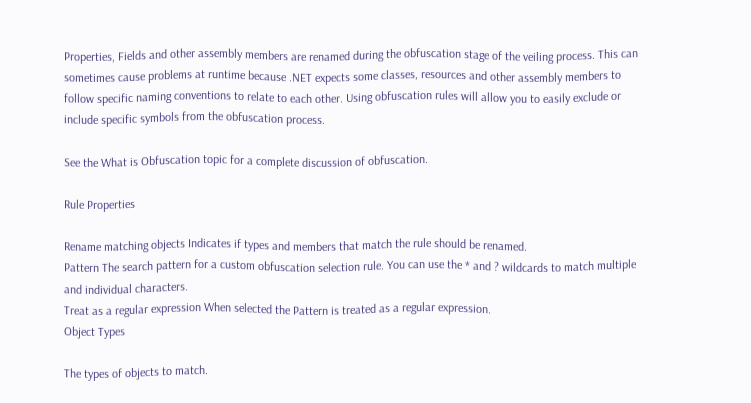Properties, Fields and other assembly members are renamed during the obfuscation stage of the veiling process. This can sometimes cause problems at runtime because .NET expects some classes, resources and other assembly members to follow specific naming conventions to relate to each other. Using obfuscation rules will allow you to easily exclude or include specific symbols from the obfuscation process.

See the What is Obfuscation topic for a complete discussion of obfuscation.

Rule Properties

Rename matching objects Indicates if types and members that match the rule should be renamed.
Pattern The search pattern for a custom obfuscation selection rule. You can use the * and ? wildcards to match multiple and individual characters.
Treat as a regular expression When selected the Pattern is treated as a regular expression.
Object Types

The types of objects to match.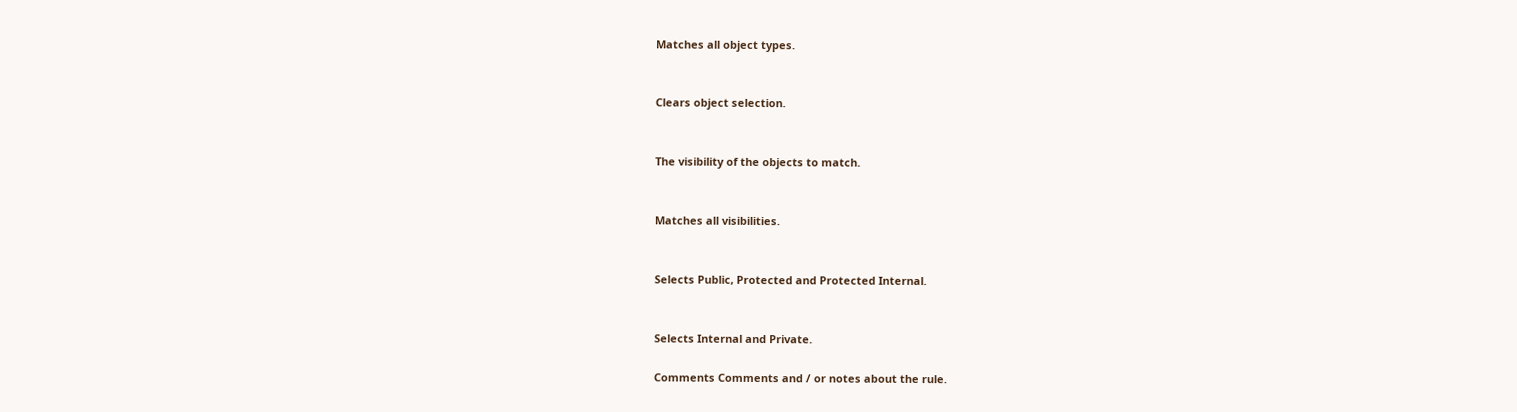Matches all object types.


Clears object selection.


The visibility of the objects to match.


Matches all visibilities.


Selects Public, Protected and Protected Internal.


Selects Internal and Private.

Comments Comments and / or notes about the rule.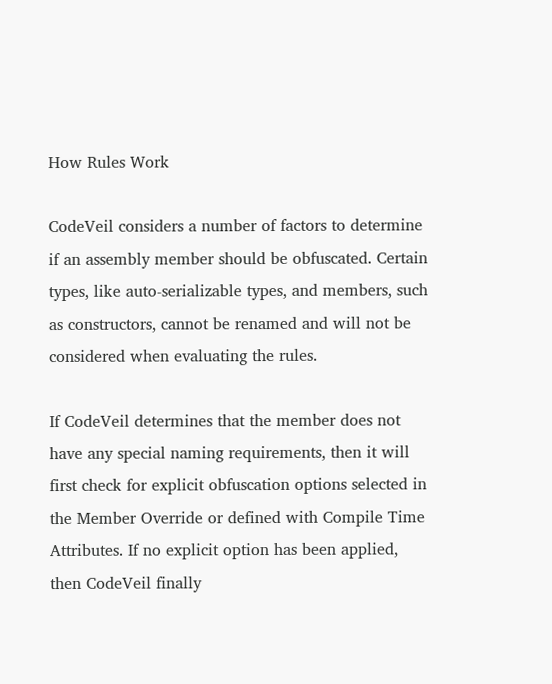How Rules Work

CodeVeil considers a number of factors to determine if an assembly member should be obfuscated. Certain types, like auto-serializable types, and members, such as constructors, cannot be renamed and will not be considered when evaluating the rules.

If CodeVeil determines that the member does not have any special naming requirements, then it will first check for explicit obfuscation options selected in the Member Override or defined with Compile Time Attributes. If no explicit option has been applied, then CodeVeil finally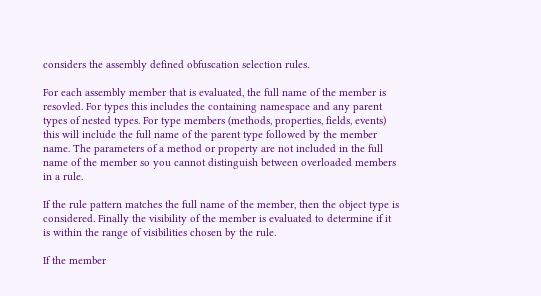considers the assembly defined obfuscation selection rules.

For each assembly member that is evaluated, the full name of the member is resovled. For types this includes the containing namespace and any parent types of nested types. For type members (methods, properties, fields, events) this will include the full name of the parent type followed by the member name. The parameters of a method or property are not included in the full name of the member so you cannot distinguish between overloaded members in a rule.

If the rule pattern matches the full name of the member, then the object type is considered. Finally the visibility of the member is evaluated to determine if it is within the range of visibilities chosen by the rule.

If the member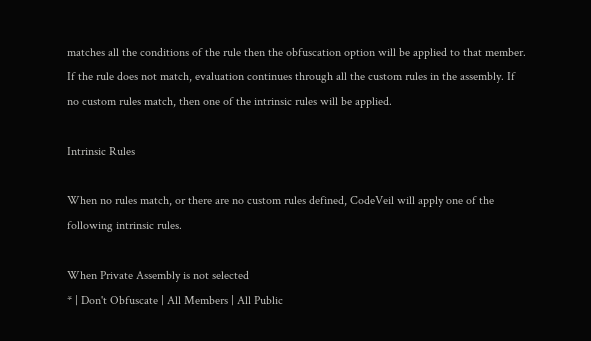matches all the conditions of the rule then the obfuscation option will be applied to that member. If the rule does not match, evaluation continues through all the custom rules in the assembly. If no custom rules match, then one of the intrinsic rules will be applied.

Intrinsic Rules

When no rules match, or there are no custom rules defined, CodeVeil will apply one of the following intrinsic rules.

When Private Assembly is not selected
* | Don't Obfuscate | All Members | All Public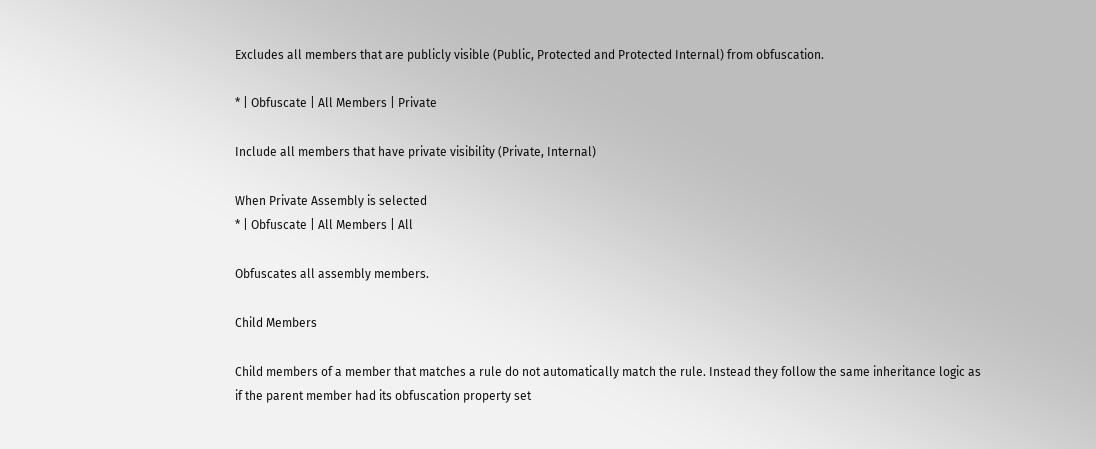Excludes all members that are publicly visible (Public, Protected and Protected Internal) from obfuscation.

* | Obfuscate | All Members | Private

Include all members that have private visibility (Private, Internal)

When Private Assembly is selected
* | Obfuscate | All Members | All

Obfuscates all assembly members.

Child Members

Child members of a member that matches a rule do not automatically match the rule. Instead they follow the same inheritance logic as if the parent member had its obfuscation property set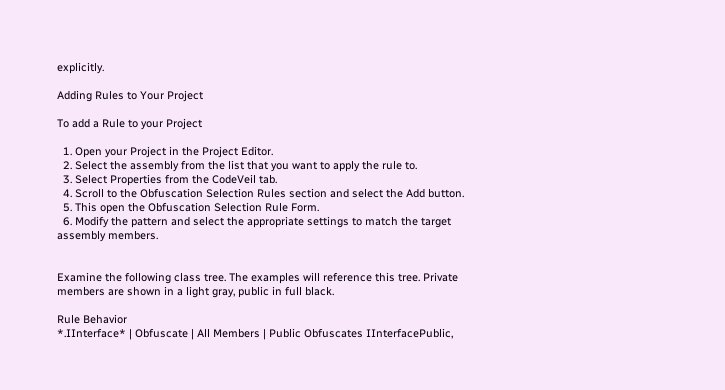explicitly.

Adding Rules to Your Project

To add a Rule to your Project

  1. Open your Project in the Project Editor.
  2. Select the assembly from the list that you want to apply the rule to.
  3. Select Properties from the CodeVeil tab.
  4. Scroll to the Obfuscation Selection Rules section and select the Add button.
  5. This open the Obfuscation Selection Rule Form.
  6. Modify the pattern and select the appropriate settings to match the target assembly members.


Examine the following class tree. The examples will reference this tree. Private members are shown in a light gray, public in full black.

Rule Behavior
*.IInterface* | Obfuscate | All Members | Public Obfuscates IInterfacePublic,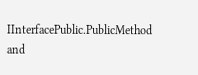IInterfacePublic.PublicMethod and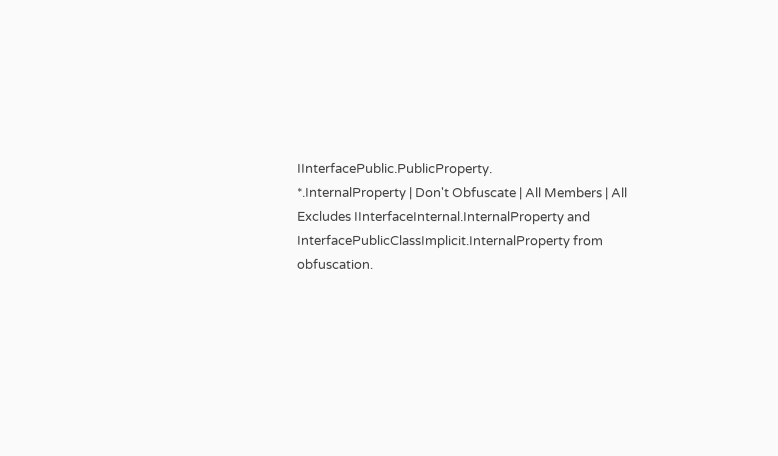IInterfacePublic.PublicProperty.
*.InternalProperty | Don't Obfuscate | All Members | All Excludes IInterfaceInternal.InternalProperty and InterfacePublicClassImplicit.InternalProperty from obfuscation.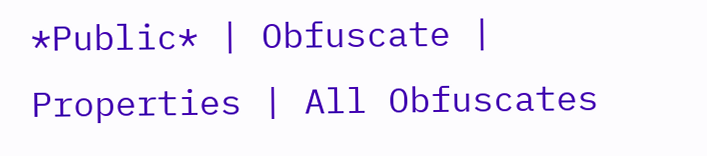*Public* | Obfuscate | Properties | All Obfuscates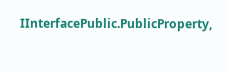IInterfacePublic.PublicProperty,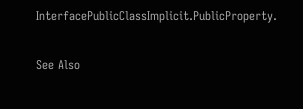InterfacePublicClassImplicit.PublicProperty.

See Also